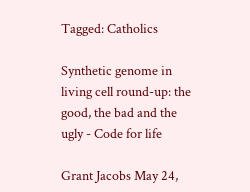Tagged: Catholics

Synthetic genome in living cell round-up: the good, the bad and the ugly - Code for life

Grant Jacobs May 24,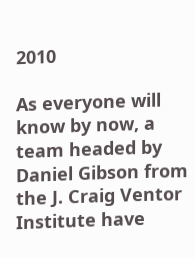2010

As everyone will know by now, a team headed by Daniel Gibson from the J. Craig Ventor Institute have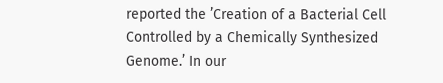reported the ’Creation of a Bacterial Cell Controlled by a Chemically Synthesized Genome.’ In our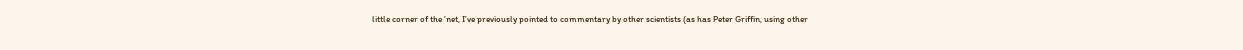little corner of the ’net, I’ve previously pointed to commentary by other scientists (as has Peter Griffin, using other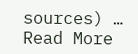sources) … Read More